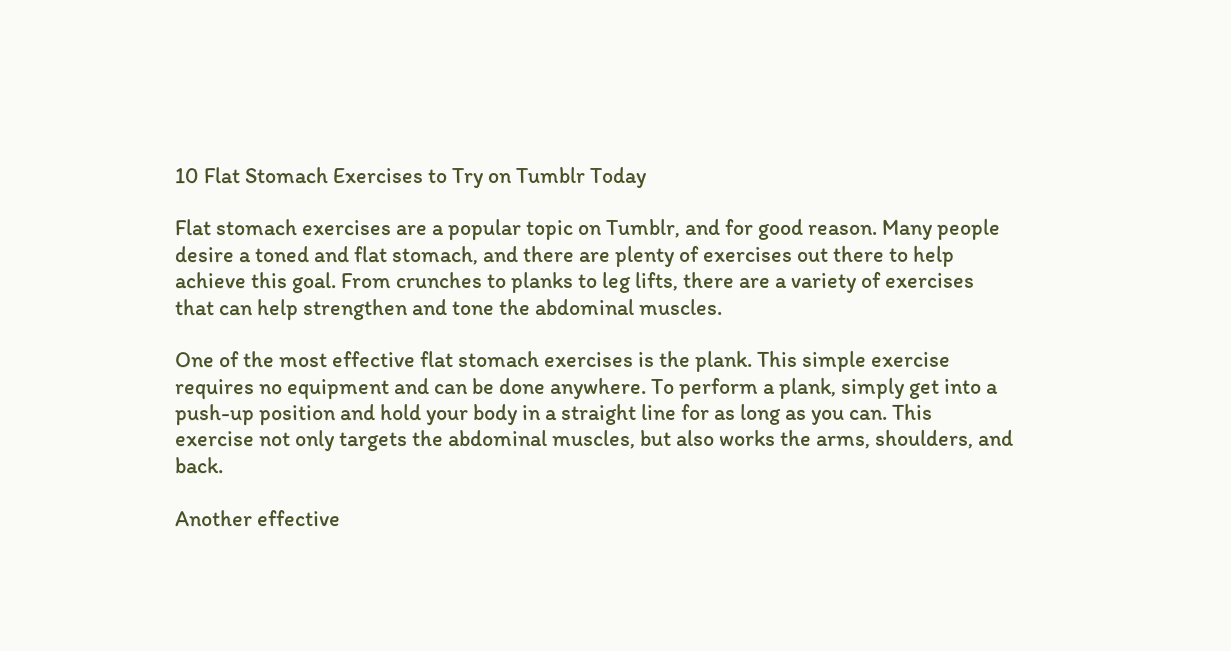10 Flat Stomach Exercises to Try on Tumblr Today

Flat stomach exercises are a popular topic on Tumblr, and for good reason. Many people desire a toned and flat stomach, and there are plenty of exercises out there to help achieve this goal. From crunches to planks to leg lifts, there are a variety of exercises that can help strengthen and tone the abdominal muscles.

One of the most effective flat stomach exercises is the plank. This simple exercise requires no equipment and can be done anywhere. To perform a plank, simply get into a push-up position and hold your body in a straight line for as long as you can. This exercise not only targets the abdominal muscles, but also works the arms, shoulders, and back.

Another effective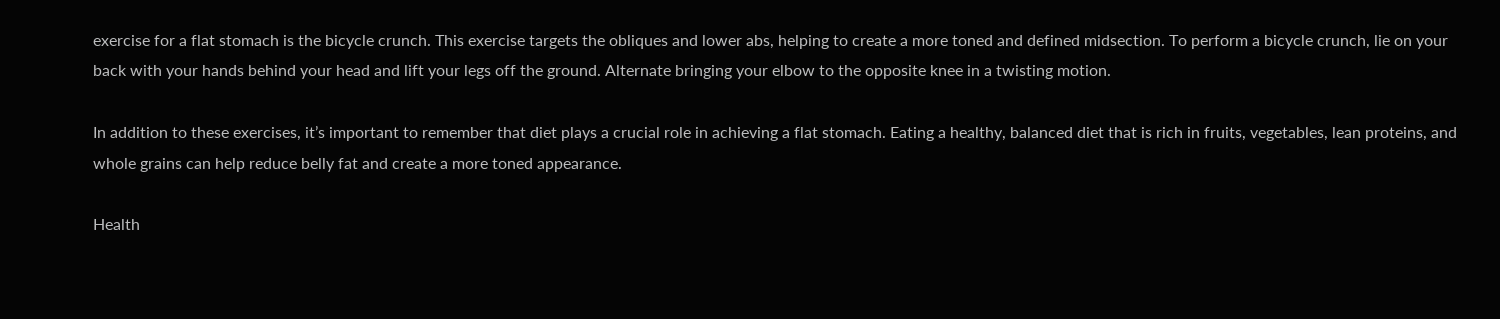exercise for a flat stomach is the bicycle crunch. This exercise targets the obliques and lower abs, helping to create a more toned and defined midsection. To perform a bicycle crunch, lie on your back with your hands behind your head and lift your legs off the ground. Alternate bringing your elbow to the opposite knee in a twisting motion.

In addition to these exercises, it’s important to remember that diet plays a crucial role in achieving a flat stomach. Eating a healthy, balanced diet that is rich in fruits, vegetables, lean proteins, and whole grains can help reduce belly fat and create a more toned appearance.

Health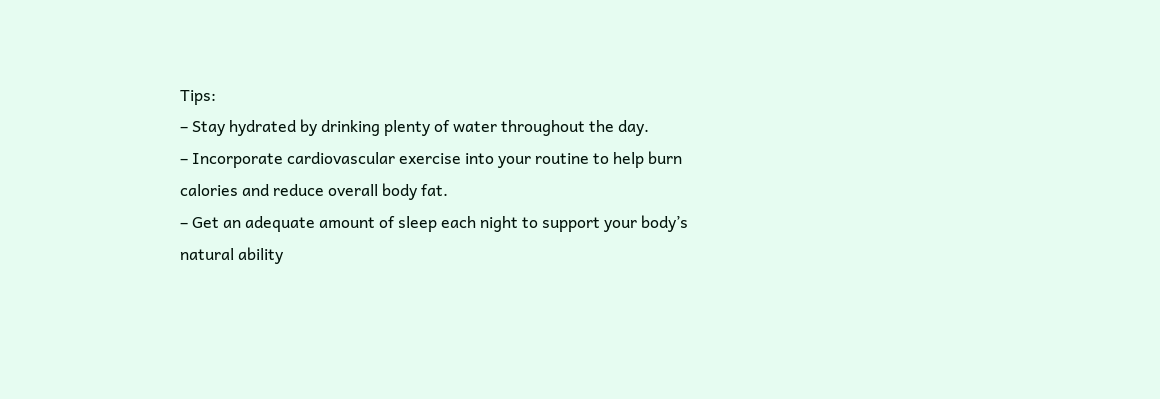Tips:
– Stay hydrated by drinking plenty of water throughout the day.
– Incorporate cardiovascular exercise into your routine to help burn calories and reduce overall body fat.
– Get an adequate amount of sleep each night to support your body’s natural ability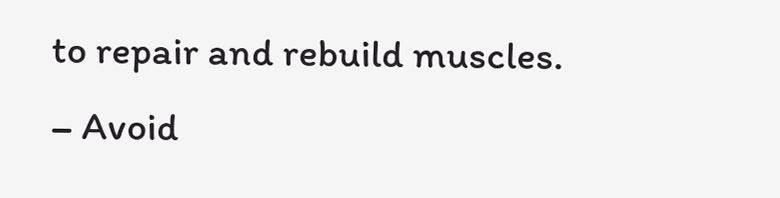to repair and rebuild muscles.
– Avoid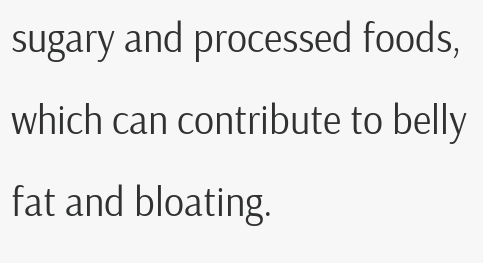sugary and processed foods, which can contribute to belly fat and bloating.